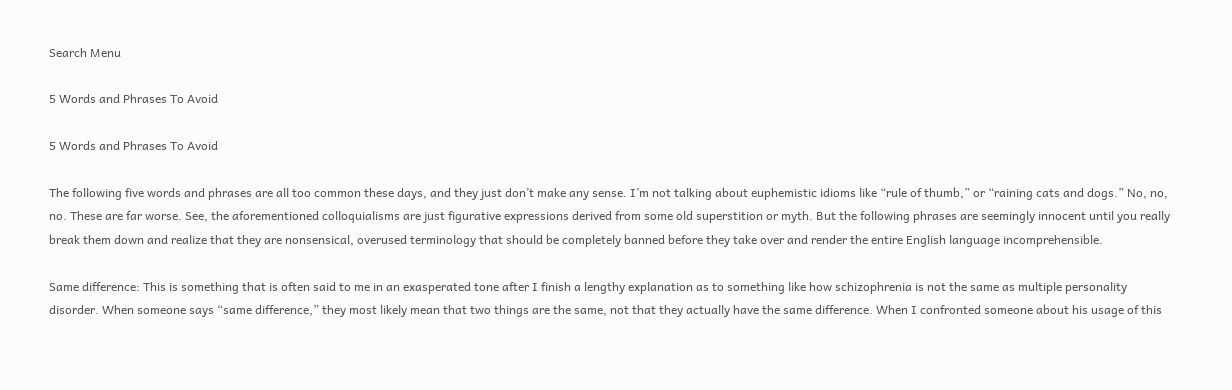Search Menu

5 Words and Phrases To Avoid

5 Words and Phrases To Avoid

The following five words and phrases are all too common these days, and they just don’t make any sense. I’m not talking about euphemistic idioms like “rule of thumb,” or “raining cats and dogs.” No, no, no. These are far worse. See, the aforementioned colloquialisms are just figurative expressions derived from some old superstition or myth. But the following phrases are seemingly innocent until you really break them down and realize that they are nonsensical, overused terminology that should be completely banned before they take over and render the entire English language incomprehensible.

Same difference: This is something that is often said to me in an exasperated tone after I finish a lengthy explanation as to something like how schizophrenia is not the same as multiple personality disorder. When someone says “same difference,” they most likely mean that two things are the same, not that they actually have the same difference. When I confronted someone about his usage of this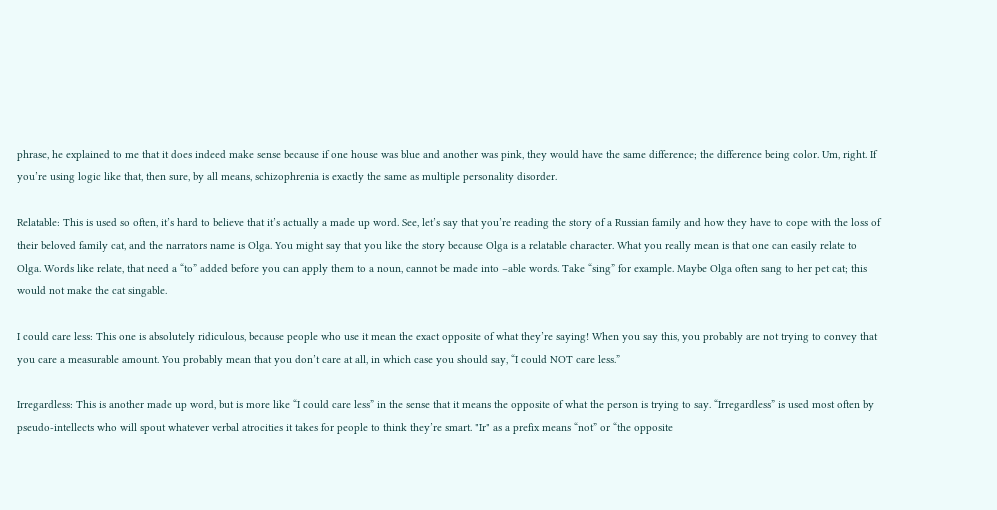phrase, he explained to me that it does indeed make sense because if one house was blue and another was pink, they would have the same difference; the difference being color. Um, right. If you’re using logic like that, then sure, by all means, schizophrenia is exactly the same as multiple personality disorder.

Relatable: This is used so often, it’s hard to believe that it’s actually a made up word. See, let’s say that you’re reading the story of a Russian family and how they have to cope with the loss of their beloved family cat, and the narrators name is Olga. You might say that you like the story because Olga is a relatable character. What you really mean is that one can easily relate to Olga. Words like relate, that need a “to” added before you can apply them to a noun, cannot be made into –able words. Take “sing” for example. Maybe Olga often sang to her pet cat; this would not make the cat singable.

I could care less: This one is absolutely ridiculous, because people who use it mean the exact opposite of what they’re saying! When you say this, you probably are not trying to convey that you care a measurable amount. You probably mean that you don’t care at all, in which case you should say, “I could NOT care less.”

Irregardless: This is another made up word, but is more like “I could care less” in the sense that it means the opposite of what the person is trying to say. “Irregardless” is used most often by pseudo-intellects who will spout whatever verbal atrocities it takes for people to think they’re smart. "Ir" as a prefix means “not” or “the opposite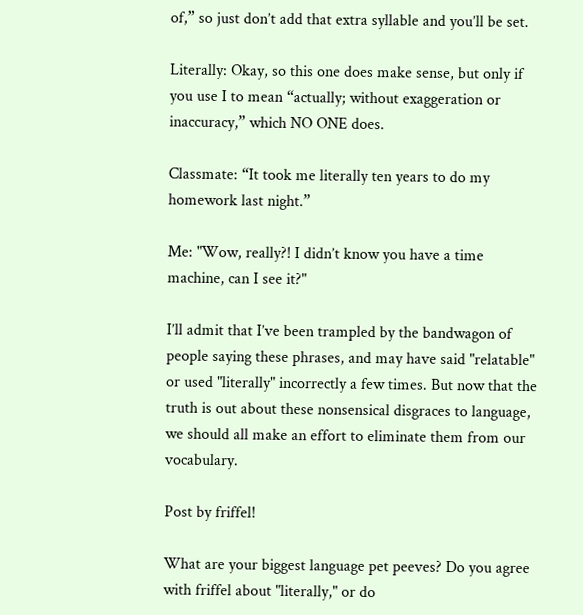of,” so just don’t add that extra syllable and you’ll be set.

Literally: Okay, so this one does make sense, but only if you use I to mean “actually; without exaggeration or inaccuracy,” which NO ONE does.

Classmate: “It took me literally ten years to do my homework last night.”

Me: "Wow, really?! I didn’t know you have a time machine, can I see it?"

I’ll admit that I’ve been trampled by the bandwagon of people saying these phrases, and may have said "relatable" or used "literally" incorrectly a few times. But now that the truth is out about these nonsensical disgraces to language, we should all make an effort to eliminate them from our vocabulary.

Post by friffel!

What are your biggest language pet peeves? Do you agree with friffel about "literally," or do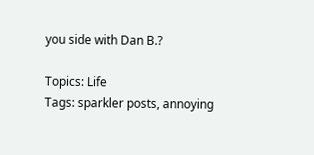you side with Dan B.?

Topics: Life
Tags: sparkler posts, annoying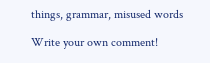things, grammar, misused words

Write your own comment!